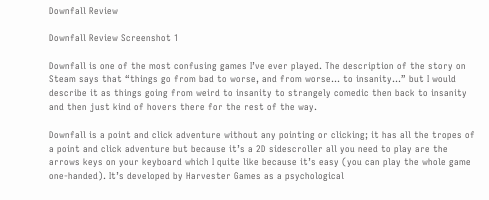Downfall Review

Downfall Review Screenshot 1

Downfall is one of the most confusing games I’ve ever played. The description of the story on Steam says that “things go from bad to worse, and from worse… to insanity…” but I would describe it as things going from weird to insanity to strangely comedic then back to insanity and then just kind of hovers there for the rest of the way.

Downfall is a point and click adventure without any pointing or clicking; it has all the tropes of a point and click adventure but because it’s a 2D sidescroller all you need to play are the arrows keys on your keyboard which I quite like because it’s easy (you can play the whole game one-handed). It’s developed by Harvester Games as a psychological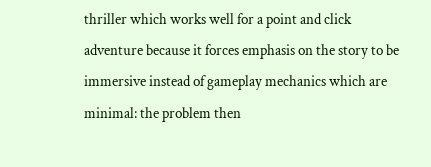thriller which works well for a point and click adventure because it forces emphasis on the story to be immersive instead of gameplay mechanics which are minimal: the problem then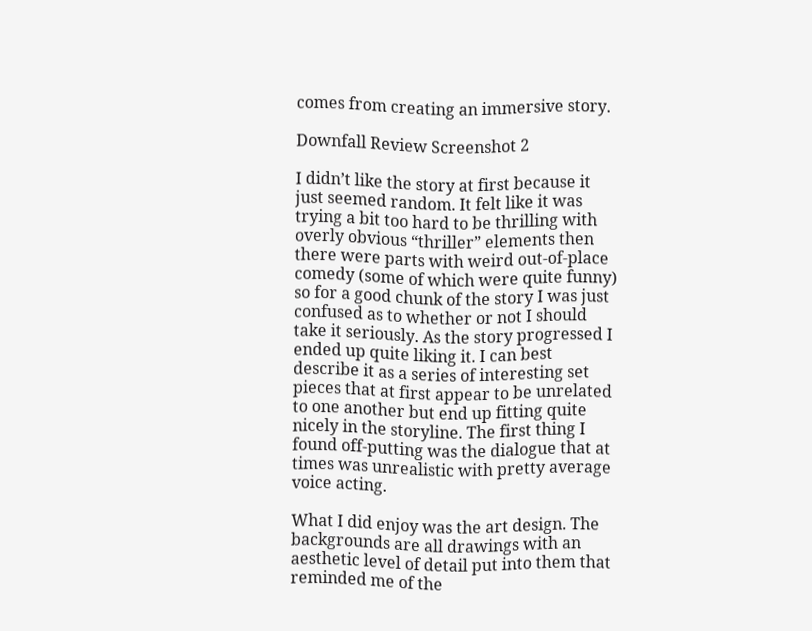comes from creating an immersive story.

Downfall Review Screenshot 2

I didn’t like the story at first because it just seemed random. It felt like it was trying a bit too hard to be thrilling with overly obvious “thriller” elements then there were parts with weird out-of-place comedy (some of which were quite funny) so for a good chunk of the story I was just confused as to whether or not I should take it seriously. As the story progressed I ended up quite liking it. I can best describe it as a series of interesting set pieces that at first appear to be unrelated to one another but end up fitting quite nicely in the storyline. The first thing I found off-putting was the dialogue that at times was unrealistic with pretty average voice acting.

What I did enjoy was the art design. The backgrounds are all drawings with an aesthetic level of detail put into them that reminded me of the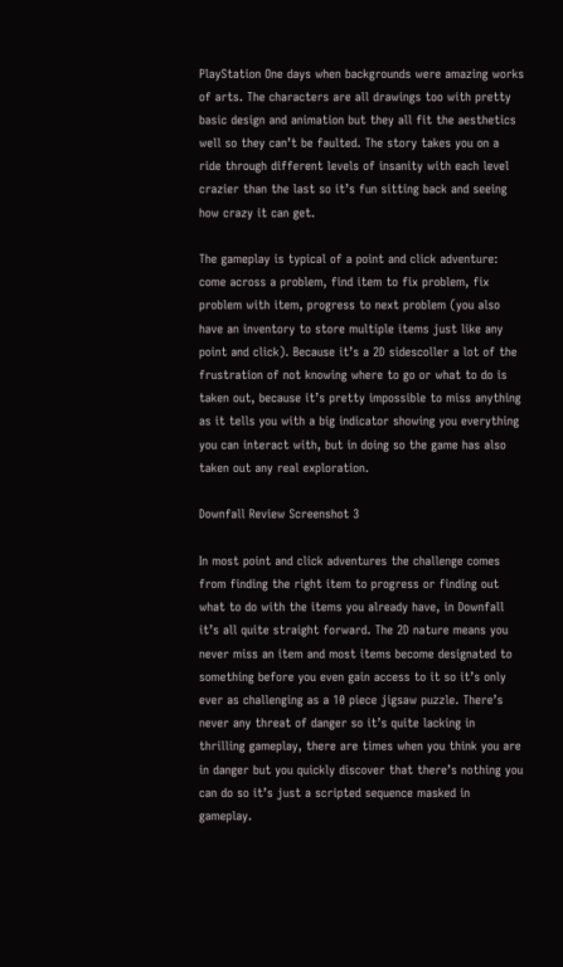PlayStation One days when backgrounds were amazing works of arts. The characters are all drawings too with pretty basic design and animation but they all fit the aesthetics well so they can’t be faulted. The story takes you on a ride through different levels of insanity with each level crazier than the last so it’s fun sitting back and seeing how crazy it can get.

The gameplay is typical of a point and click adventure: come across a problem, find item to fix problem, fix problem with item, progress to next problem (you also have an inventory to store multiple items just like any point and click). Because it’s a 2D sidescoller a lot of the frustration of not knowing where to go or what to do is taken out, because it’s pretty impossible to miss anything as it tells you with a big indicator showing you everything you can interact with, but in doing so the game has also taken out any real exploration.

Downfall Review Screenshot 3

In most point and click adventures the challenge comes from finding the right item to progress or finding out what to do with the items you already have, in Downfall it’s all quite straight forward. The 2D nature means you never miss an item and most items become designated to something before you even gain access to it so it’s only ever as challenging as a 10 piece jigsaw puzzle. There’s never any threat of danger so it’s quite lacking in thrilling gameplay, there are times when you think you are in danger but you quickly discover that there’s nothing you can do so it’s just a scripted sequence masked in gameplay.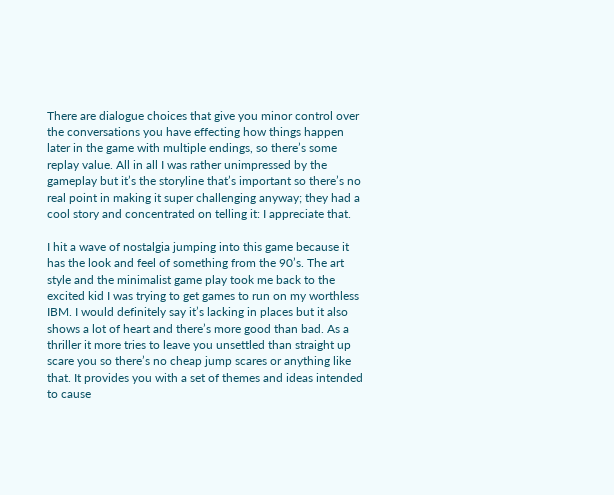There are dialogue choices that give you minor control over the conversations you have effecting how things happen later in the game with multiple endings, so there’s some replay value. All in all I was rather unimpressed by the gameplay but it’s the storyline that’s important so there’s no real point in making it super challenging anyway; they had a cool story and concentrated on telling it: I appreciate that.

I hit a wave of nostalgia jumping into this game because it has the look and feel of something from the 90’s. The art style and the minimalist game play took me back to the excited kid I was trying to get games to run on my worthless IBM. I would definitely say it’s lacking in places but it also shows a lot of heart and there’s more good than bad. As a thriller it more tries to leave you unsettled than straight up scare you so there’s no cheap jump scares or anything like that. It provides you with a set of themes and ideas intended to cause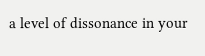a level of dissonance in your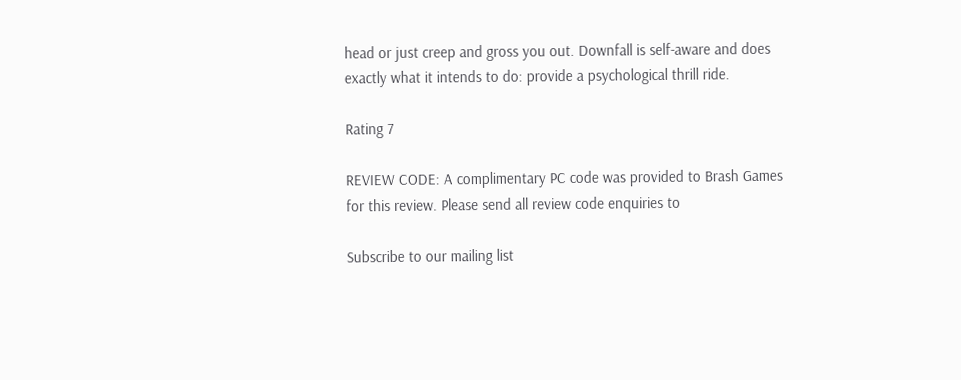head or just creep and gross you out. Downfall is self-aware and does exactly what it intends to do: provide a psychological thrill ride.

Rating 7

REVIEW CODE: A complimentary PC code was provided to Brash Games for this review. Please send all review code enquiries to

Subscribe to our mailing list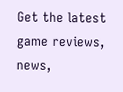Get the latest game reviews, news,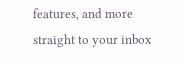features, and more straight to your inbox